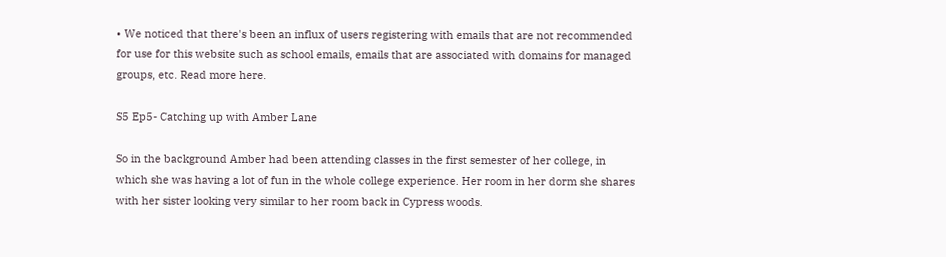• We noticed that there's been an influx of users registering with emails that are not recommended for use for this website such as school emails, emails that are associated with domains for managed groups, etc. Read more here.

S5 Ep5- Catching up with Amber Lane

So in the background Amber had been attending classes in the first semester of her college, in which she was having a lot of fun in the whole college experience. Her room in her dorm she shares with her sister looking very similar to her room back in Cypress woods.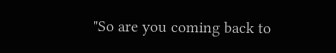"So are you coming back to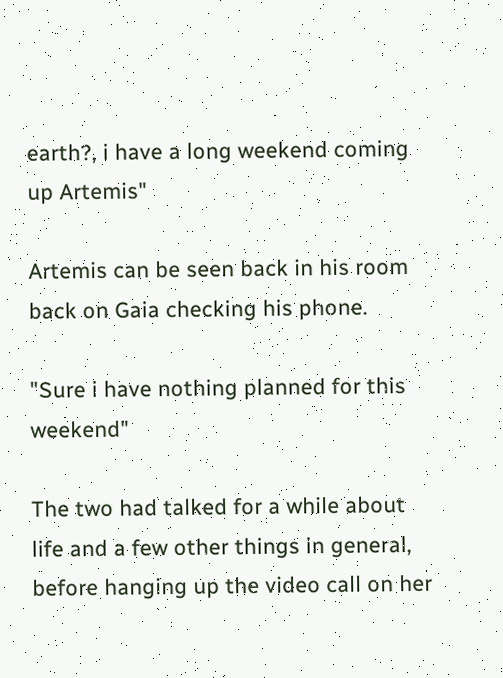earth?, i have a long weekend coming up Artemis"

Artemis can be seen back in his room back on Gaia checking his phone.

"Sure i have nothing planned for this weekend"

The two had talked for a while about life and a few other things in general, before hanging up the video call on her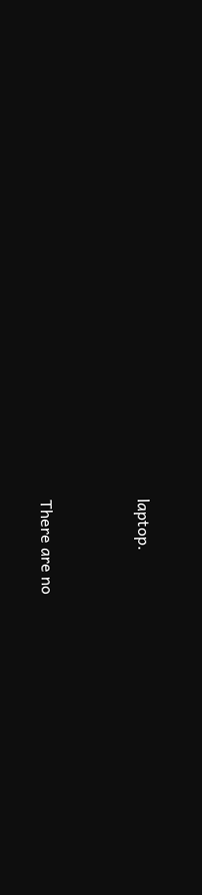laptop.


There are no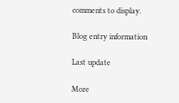comments to display.

Blog entry information

Last update

More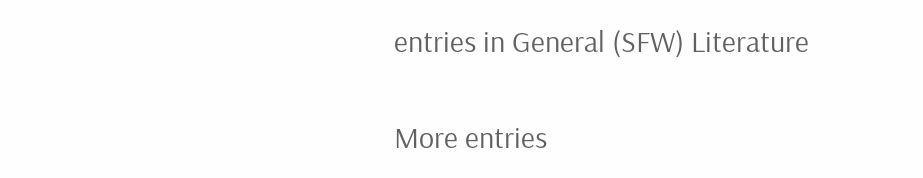entries in General (SFW) Literature

More entries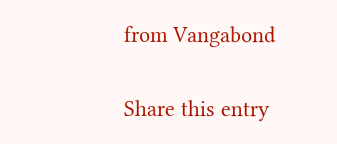from Vangabond

Share this entry